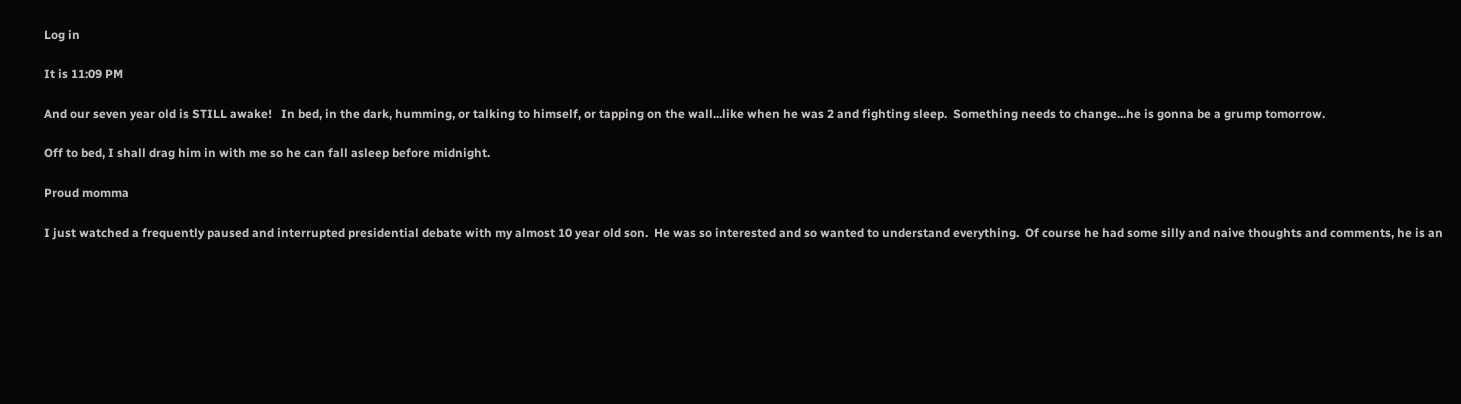Log in

It is 11:09 PM

And our seven year old is STILL awake!   In bed, in the dark, humming, or talking to himself, or tapping on the wall...like when he was 2 and fighting sleep.  Something needs to change...he is gonna be a grump tomorrow.

Off to bed, I shall drag him in with me so he can fall asleep before midnight.

Proud momma

I just watched a frequently paused and interrupted presidential debate with my almost 10 year old son.  He was so interested and so wanted to understand everything.  Of course he had some silly and naive thoughts and comments, he is an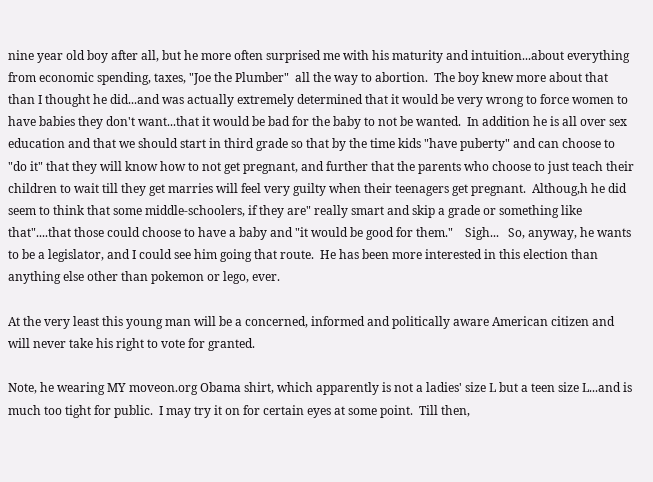nine year old boy after all, but he more often surprised me with his maturity and intuition...about everything from economic spending, taxes, "Joe the Plumber"  all the way to abortion.  The boy knew more about that than I thought he did...and was actually extremely determined that it would be very wrong to force women to have babies they don't want...that it would be bad for the baby to not be wanted.  In addition he is all over sex education and that we should start in third grade so that by the time kids "have puberty" and can choose to "do it" that they will know how to not get pregnant, and further that the parents who choose to just teach their children to wait till they get marries will feel very guilty when their teenagers get pregnant.  Althoug,h he did seem to think that some middle-schoolers, if they are" really smart and skip a grade or something like that"....that those could choose to have a baby and "it would be good for them."    Sigh...   So, anyway, he wants to be a legislator, and I could see him going that route.  He has been more interested in this election than anything else other than pokemon or lego, ever.

At the very least this young man will be a concerned, informed and politically aware American citizen and will never take his right to vote for granted.

Note, he wearing MY moveon.org Obama shirt, which apparently is not a ladies' size L but a teen size L...and is much too tight for public.  I may try it on for certain eyes at some point.  Till then,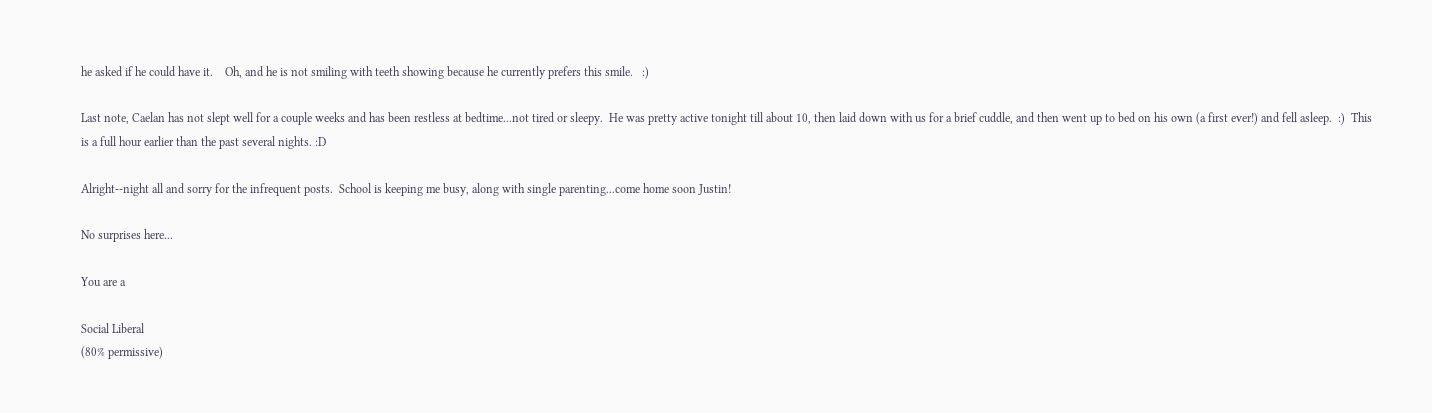he asked if he could have it.    Oh, and he is not smiling with teeth showing because he currently prefers this smile.   :)

Last note, Caelan has not slept well for a couple weeks and has been restless at bedtime...not tired or sleepy.  He was pretty active tonight till about 10, then laid down with us for a brief cuddle, and then went up to bed on his own (a first ever!) and fell asleep.  :)  This is a full hour earlier than the past several nights. :D

Alright--night all and sorry for the infrequent posts.  School is keeping me busy, along with single parenting...come home soon Justin!

No surprises here...

You are a

Social Liberal
(80% permissive)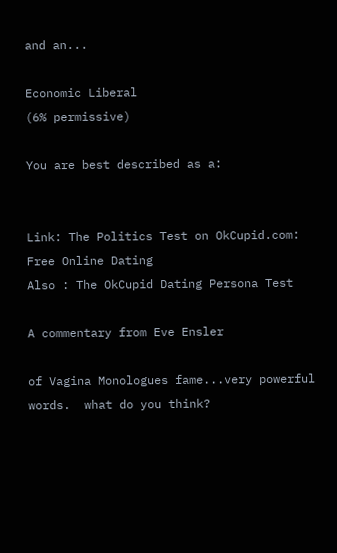and an...

Economic Liberal
(6% permissive)

You are best described as a:


Link: The Politics Test on OkCupid.com: Free Online Dating
Also : The OkCupid Dating Persona Test

A commentary from Eve Ensler

of Vagina Monologues fame...very powerful words.  what do you think?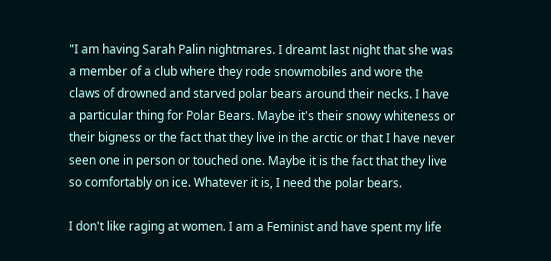"I am having Sarah Palin nightmares. I dreamt last night that she was a member of a club where they rode snowmobiles and wore the claws of drowned and starved polar bears around their necks. I have a particular thing for Polar Bears. Maybe it's their snowy whiteness or their bigness or the fact that they live in the arctic or that I have never seen one in person or touched one. Maybe it is the fact that they live so comfortably on ice. Whatever it is, I need the polar bears.

I don't like raging at women. I am a Feminist and have spent my life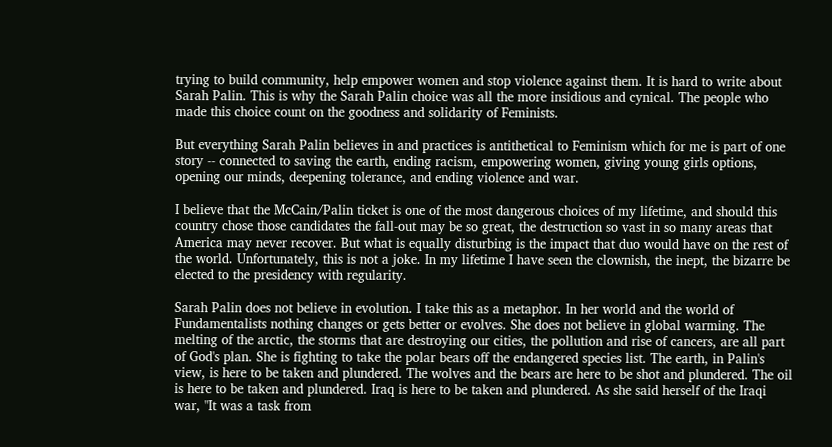trying to build community, help empower women and stop violence against them. It is hard to write about Sarah Palin. This is why the Sarah Palin choice was all the more insidious and cynical. The people who made this choice count on the goodness and solidarity of Feminists.

But everything Sarah Palin believes in and practices is antithetical to Feminism which for me is part of one story -- connected to saving the earth, ending racism, empowering women, giving young girls options, opening our minds, deepening tolerance, and ending violence and war.

I believe that the McCain/Palin ticket is one of the most dangerous choices of my lifetime, and should this country chose those candidates the fall-out may be so great, the destruction so vast in so many areas that America may never recover. But what is equally disturbing is the impact that duo would have on the rest of the world. Unfortunately, this is not a joke. In my lifetime I have seen the clownish, the inept, the bizarre be elected to the presidency with regularity.

Sarah Palin does not believe in evolution. I take this as a metaphor. In her world and the world of Fundamentalists nothing changes or gets better or evolves. She does not believe in global warming. The melting of the arctic, the storms that are destroying our cities, the pollution and rise of cancers, are all part of God's plan. She is fighting to take the polar bears off the endangered species list. The earth, in Palin's view, is here to be taken and plundered. The wolves and the bears are here to be shot and plundered. The oil is here to be taken and plundered. Iraq is here to be taken and plundered. As she said herself of the Iraqi war, "It was a task from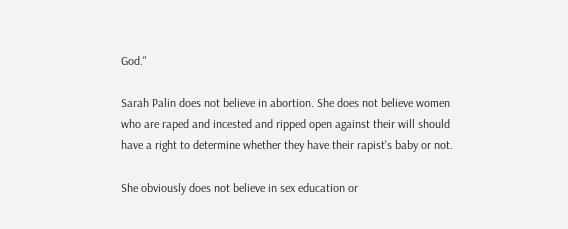God."

Sarah Palin does not believe in abortion. She does not believe women who are raped and incested and ripped open against their will should have a right to determine whether they have their rapist's baby or not.

She obviously does not believe in sex education or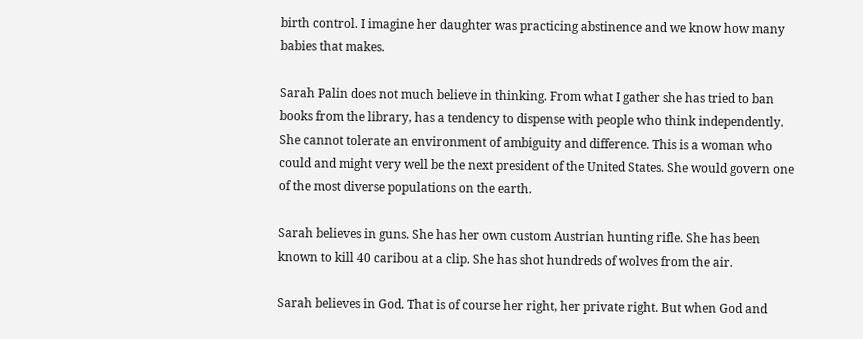birth control. I imagine her daughter was practicing abstinence and we know how many babies that makes.

Sarah Palin does not much believe in thinking. From what I gather she has tried to ban books from the library, has a tendency to dispense with people who think independently. She cannot tolerate an environment of ambiguity and difference. This is a woman who could and might very well be the next president of the United States. She would govern one of the most diverse populations on the earth.

Sarah believes in guns. She has her own custom Austrian hunting rifle. She has been known to kill 40 caribou at a clip. She has shot hundreds of wolves from the air.

Sarah believes in God. That is of course her right, her private right. But when God and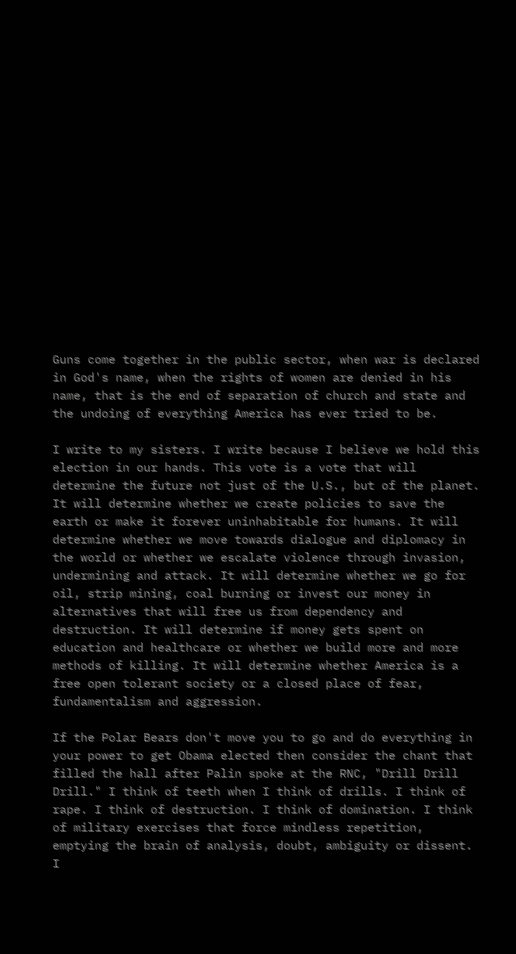Guns come together in the public sector, when war is declared in God's name, when the rights of women are denied in his name, that is the end of separation of church and state and the undoing of everything America has ever tried to be.

I write to my sisters. I write because I believe we hold this election in our hands. This vote is a vote that will determine the future not just of the U.S., but of the planet. It will determine whether we create policies to save the earth or make it forever uninhabitable for humans. It will determine whether we move towards dialogue and diplomacy in the world or whether we escalate violence through invasion, undermining and attack. It will determine whether we go for oil, strip mining, coal burning or invest our money in alternatives that will free us from dependency and destruction. It will determine if money gets spent on education and healthcare or whether we build more and more methods of killing. It will determine whether America is a free open tolerant society or a closed place of fear, fundamentalism and aggression.

If the Polar Bears don't move you to go and do everything in your power to get Obama elected then consider the chant that filled the hall after Palin spoke at the RNC, "Drill Drill Drill." I think of teeth when I think of drills. I think of rape. I think of destruction. I think of domination. I think of military exercises that force mindless repetition, emptying the brain of analysis, doubt, ambiguity or dissent. I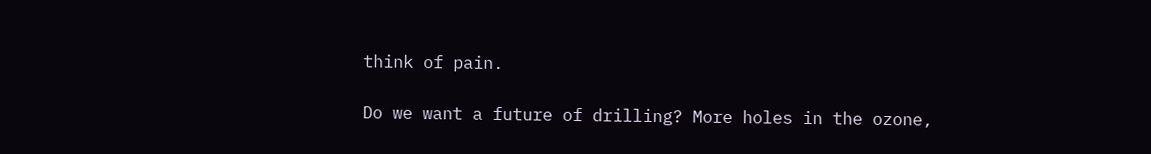think of pain.

Do we want a future of drilling? More holes in the ozone,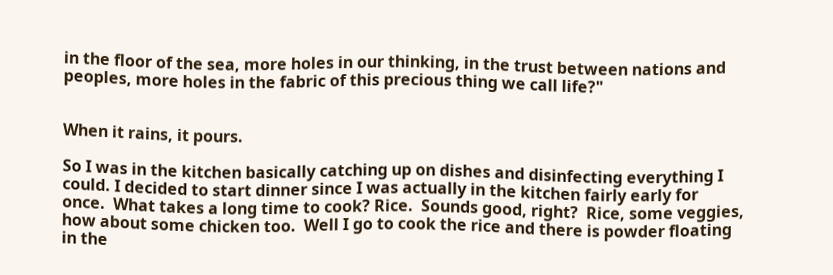in the floor of the sea, more holes in our thinking, in the trust between nations and peoples, more holes in the fabric of this precious thing we call life?"


When it rains, it pours.

So I was in the kitchen basically catching up on dishes and disinfecting everything I could. I decided to start dinner since I was actually in the kitchen fairly early for once.  What takes a long time to cook? Rice.  Sounds good, right?  Rice, some veggies, how about some chicken too.  Well I go to cook the rice and there is powder floating in the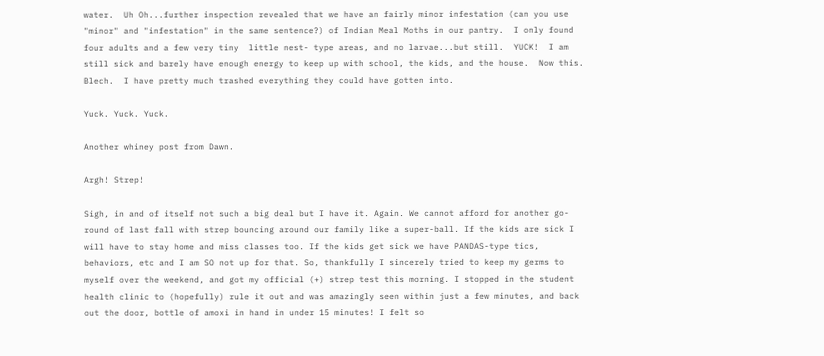water.  Uh Oh...further inspection revealed that we have an fairly minor infestation (can you use "minor" and "infestation" in the same sentence?) of Indian Meal Moths in our pantry.  I only found four adults and a few very tiny  little nest- type areas, and no larvae...but still.  YUCK!  I am still sick and barely have enough energy to keep up with school, the kids, and the house.  Now this.  Blech.  I have pretty much trashed everything they could have gotten into.

Yuck. Yuck. Yuck.

Another whiney post from Dawn.

Argh! Strep!

Sigh, in and of itself not such a big deal but I have it. Again. We cannot afford for another go-round of last fall with strep bouncing around our family like a super-ball. If the kids are sick I will have to stay home and miss classes too. If the kids get sick we have PANDAS-type tics, behaviors, etc and I am SO not up for that. So, thankfully I sincerely tried to keep my germs to myself over the weekend, and got my official (+) strep test this morning. I stopped in the student health clinic to (hopefully) rule it out and was amazingly seen within just a few minutes, and back out the door, bottle of amoxi in hand in under 15 minutes! I felt so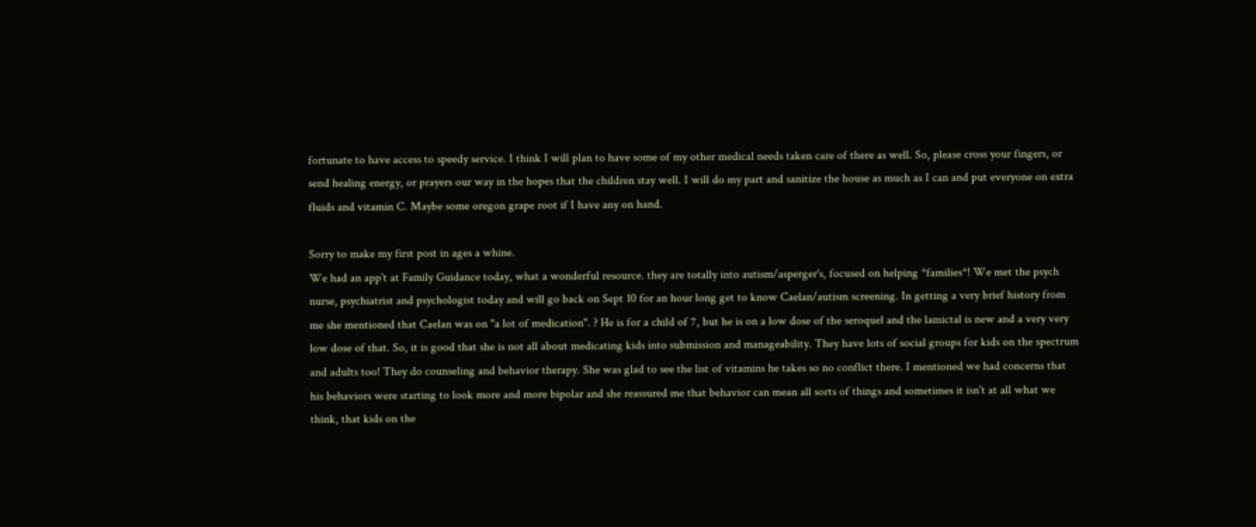fortunate to have access to speedy service. I think I will plan to have some of my other medical needs taken care of there as well. So, please cross your fingers, or send healing energy, or prayers our way in the hopes that the children stay well. I will do my part and sanitize the house as much as I can and put everyone on extra fluids and vitamin C. Maybe some oregon grape root if I have any on hand.

Sorry to make my first post in ages a whine.
We had an app't at Family Guidance today, what a wonderful resource. they are totally into autism/asperger's, focused on helping *families*! We met the psych nurse, psychiatrist and psychologist today and will go back on Sept 10 for an hour long get to know Caelan/autism screening. In getting a very brief history from me she mentioned that Caelan was on "a lot of medication". ? He is for a child of 7, but he is on a low dose of the seroquel and the lamictal is new and a very very low dose of that. So, it is good that she is not all about medicating kids into submission and manageability. They have lots of social groups for kids on the spectrum and adults too! They do counseling and behavior therapy. She was glad to see the list of vitamins he takes so no conflict there. I mentioned we had concerns that his behaviors were starting to look more and more bipolar and she reassured me that behavior can mean all sorts of things and sometimes it isn't at all what we think, that kids on the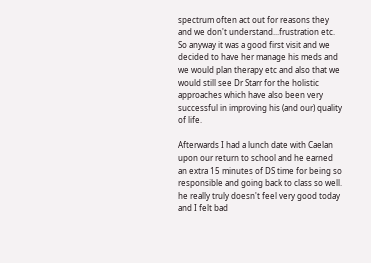spectrum often act out for reasons they and we don't understand...frustration etc. So anyway it was a good first visit and we decided to have her manage his meds and we would plan therapy etc and also that we would still see Dr Starr for the holistic approaches which have also been very successful in improving his (and our) quality of life.

Afterwards I had a lunch date with Caelan upon our return to school and he earned an extra 15 minutes of DS time for being so responsible and going back to class so well. he really truly doesn't feel very good today and I felt bad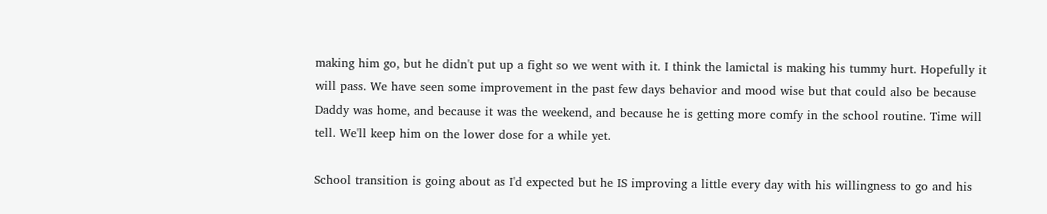making him go, but he didn't put up a fight so we went with it. I think the lamictal is making his tummy hurt. Hopefully it will pass. We have seen some improvement in the past few days behavior and mood wise but that could also be because Daddy was home, and because it was the weekend, and because he is getting more comfy in the school routine. Time will tell. We'll keep him on the lower dose for a while yet.

School transition is going about as I'd expected but he IS improving a little every day with his willingness to go and his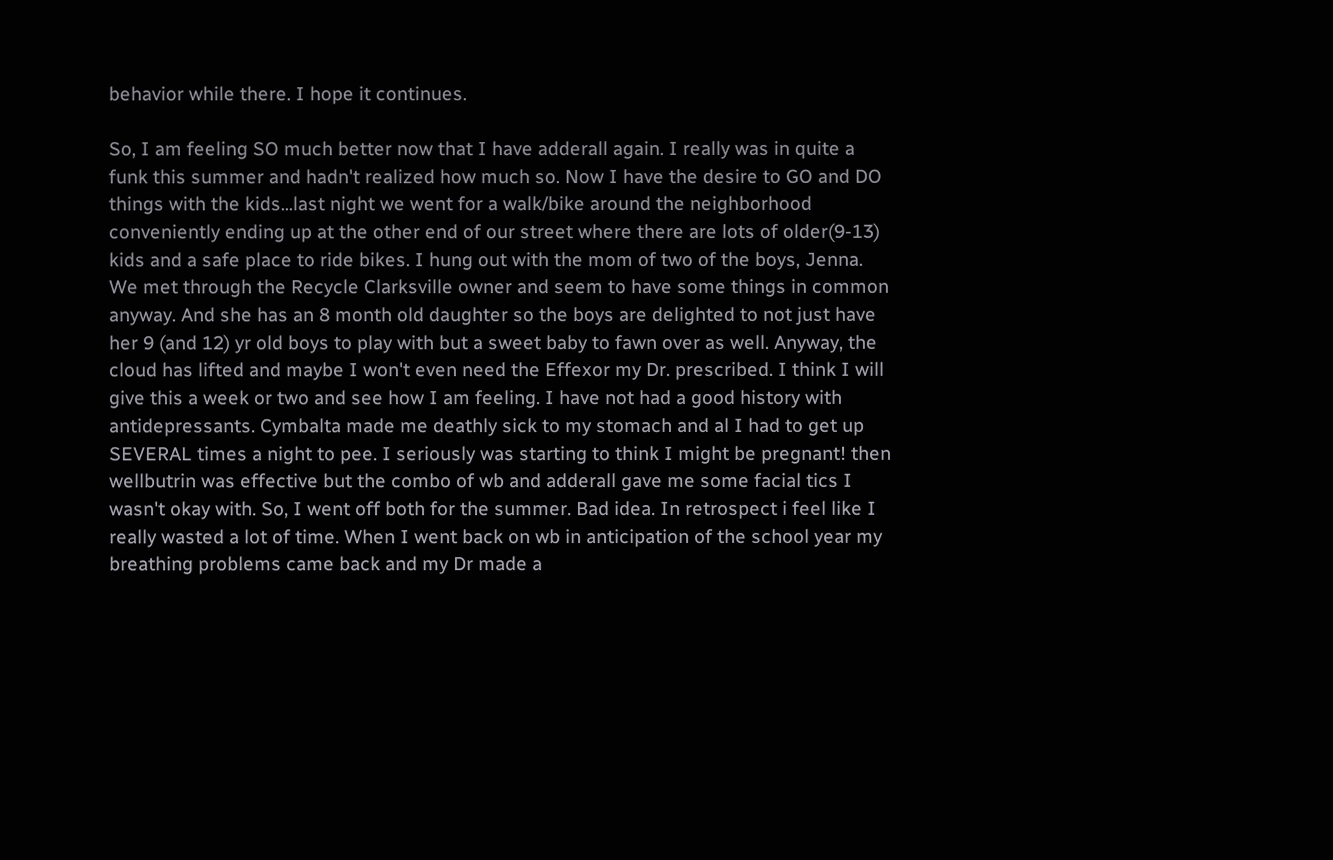behavior while there. I hope it continues.

So, I am feeling SO much better now that I have adderall again. I really was in quite a funk this summer and hadn't realized how much so. Now I have the desire to GO and DO things with the kids...last night we went for a walk/bike around the neighborhood conveniently ending up at the other end of our street where there are lots of older(9-13) kids and a safe place to ride bikes. I hung out with the mom of two of the boys, Jenna. We met through the Recycle Clarksville owner and seem to have some things in common anyway. And she has an 8 month old daughter so the boys are delighted to not just have her 9 (and 12) yr old boys to play with but a sweet baby to fawn over as well. Anyway, the cloud has lifted and maybe I won't even need the Effexor my Dr. prescribed. I think I will give this a week or two and see how I am feeling. I have not had a good history with antidepressants. Cymbalta made me deathly sick to my stomach and al I had to get up SEVERAL times a night to pee. I seriously was starting to think I might be pregnant! then wellbutrin was effective but the combo of wb and adderall gave me some facial tics I wasn't okay with. So, I went off both for the summer. Bad idea. In retrospect i feel like I really wasted a lot of time. When I went back on wb in anticipation of the school year my breathing problems came back and my Dr made a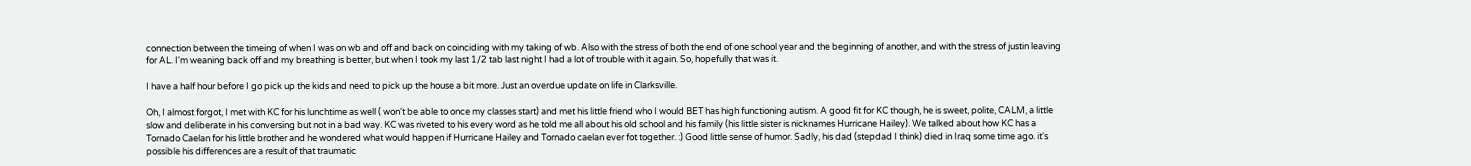connection between the timeing of when I was on wb and off and back on coinciding with my taking of wb. Also with the stress of both the end of one school year and the beginning of another, and with the stress of justin leaving for AL. I'm weaning back off and my breathing is better, but when I took my last 1/2 tab last night I had a lot of trouble with it again. So, hopefully that was it.

I have a half hour before I go pick up the kids and need to pick up the house a bit more. Just an overdue update on life in Clarksville.

Oh, I almost forgot, I met with KC for his lunchtime as well ( won't be able to once my classes start) and met his little friend who I would BET has high functioning autism. A good fit for KC though, he is sweet, polite, CALM, a little slow and deliberate in his conversing but not in a bad way. KC was riveted to his every word as he told me all about his old school and his family (his little sister is nicknames Hurricane Hailey). We talked about how KC has a Tornado Caelan for his little brother and he wondered what would happen if Hurricane Hailey and Tornado caelan ever fot together. :) Good little sense of humor. Sadly, his dad (stepdad I think) died in Iraq some time ago. it's possible his differences are a result of that traumatic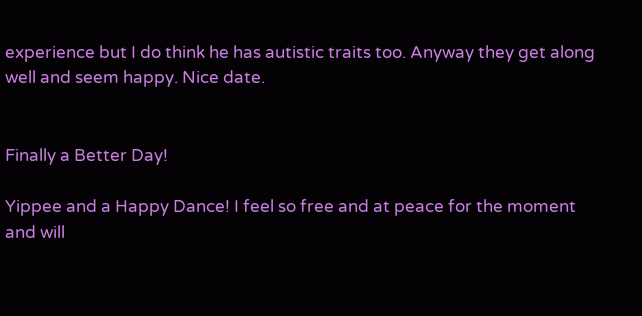experience but I do think he has autistic traits too. Anyway they get along well and seem happy. Nice date.


Finally a Better Day!

Yippee and a Happy Dance! I feel so free and at peace for the moment and will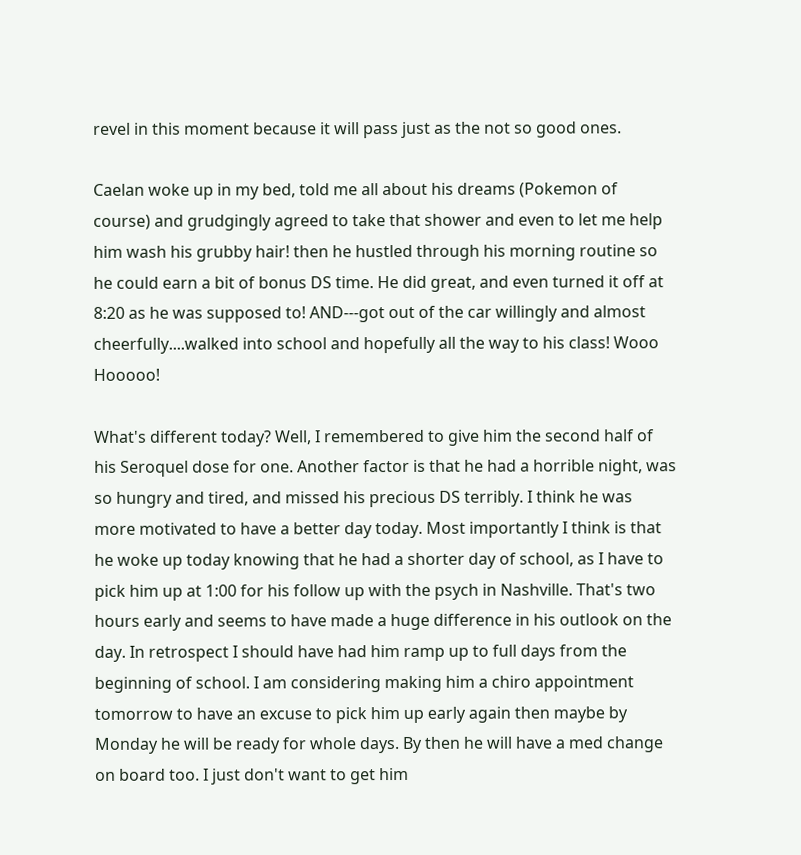revel in this moment because it will pass just as the not so good ones.

Caelan woke up in my bed, told me all about his dreams (Pokemon of course) and grudgingly agreed to take that shower and even to let me help him wash his grubby hair! then he hustled through his morning routine so he could earn a bit of bonus DS time. He did great, and even turned it off at 8:20 as he was supposed to! AND---got out of the car willingly and almost cheerfully....walked into school and hopefully all the way to his class! Wooo Hooooo!

What's different today? Well, I remembered to give him the second half of his Seroquel dose for one. Another factor is that he had a horrible night, was so hungry and tired, and missed his precious DS terribly. I think he was more motivated to have a better day today. Most importantly I think is that he woke up today knowing that he had a shorter day of school, as I have to pick him up at 1:00 for his follow up with the psych in Nashville. That's two hours early and seems to have made a huge difference in his outlook on the day. In retrospect I should have had him ramp up to full days from the beginning of school. I am considering making him a chiro appointment tomorrow to have an excuse to pick him up early again then maybe by Monday he will be ready for whole days. By then he will have a med change on board too. I just don't want to get him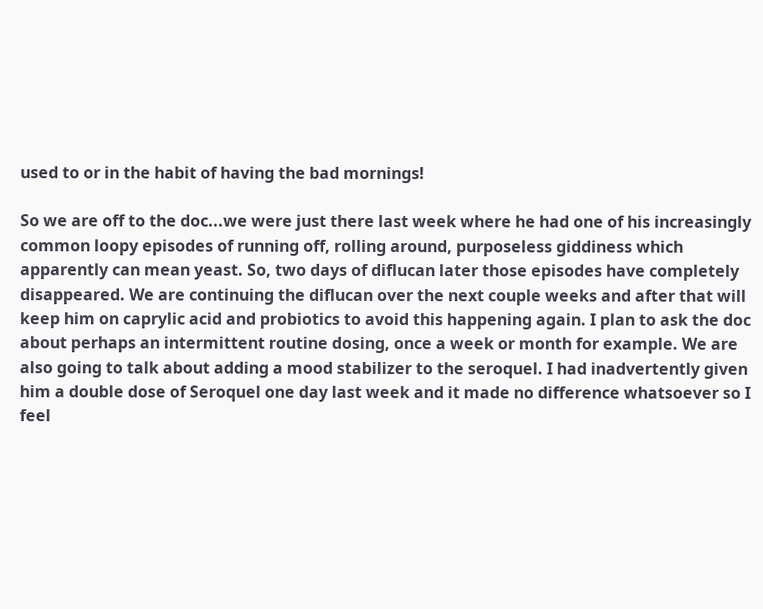used to or in the habit of having the bad mornings!

So we are off to the doc...we were just there last week where he had one of his increasingly common loopy episodes of running off, rolling around, purposeless giddiness which apparently can mean yeast. So, two days of diflucan later those episodes have completely disappeared. We are continuing the diflucan over the next couple weeks and after that will keep him on caprylic acid and probiotics to avoid this happening again. I plan to ask the doc about perhaps an intermittent routine dosing, once a week or month for example. We are also going to talk about adding a mood stabilizer to the seroquel. I had inadvertently given him a double dose of Seroquel one day last week and it made no difference whatsoever so I feel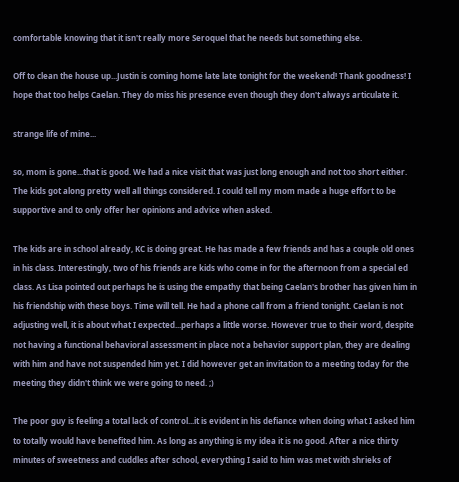comfortable knowing that it isn't really more Seroquel that he needs but something else.

Off to clean the house up...Justin is coming home late late tonight for the weekend! Thank goodness! I hope that too helps Caelan. They do miss his presence even though they don't always articulate it.

strange life of mine...

so, mom is gone...that is good. We had a nice visit that was just long enough and not too short either. The kids got along pretty well all things considered. I could tell my mom made a huge effort to be supportive and to only offer her opinions and advice when asked.

The kids are in school already, KC is doing great. He has made a few friends and has a couple old ones in his class. Interestingly, two of his friends are kids who come in for the afternoon from a special ed class. As Lisa pointed out perhaps he is using the empathy that being Caelan's brother has given him in his friendship with these boys. Time will tell. He had a phone call from a friend tonight. Caelan is not adjusting well, it is about what I expected...perhaps a little worse. However true to their word, despite not having a functional behavioral assessment in place not a behavior support plan, they are dealing with him and have not suspended him yet. I did however get an invitation to a meeting today for the meeting they didn't think we were going to need. ;)

The poor guy is feeling a total lack of control...it is evident in his defiance when doing what I asked him to totally would have benefited him. As long as anything is my idea it is no good. After a nice thirty minutes of sweetness and cuddles after school, everything I said to him was met with shrieks of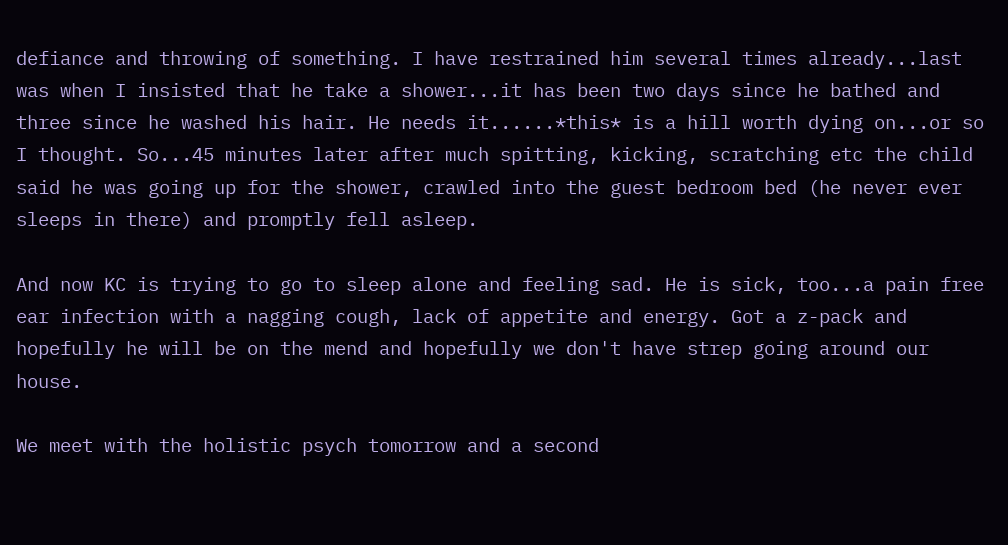defiance and throwing of something. I have restrained him several times already...last was when I insisted that he take a shower...it has been two days since he bathed and three since he washed his hair. He needs it......*this* is a hill worth dying on...or so I thought. So...45 minutes later after much spitting, kicking, scratching etc the child said he was going up for the shower, crawled into the guest bedroom bed (he never ever sleeps in there) and promptly fell asleep.

And now KC is trying to go to sleep alone and feeling sad. He is sick, too...a pain free ear infection with a nagging cough, lack of appetite and energy. Got a z-pack and hopefully he will be on the mend and hopefully we don't have strep going around our house.

We meet with the holistic psych tomorrow and a second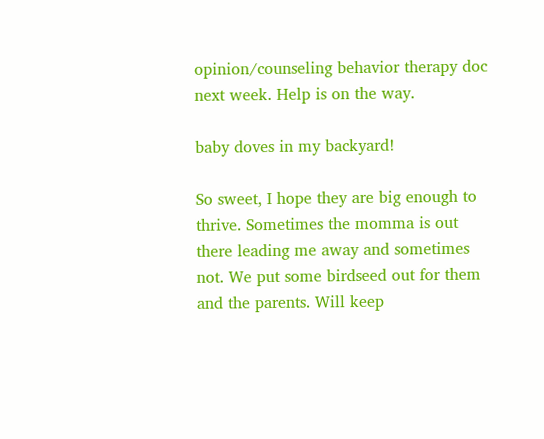opinion/counseling behavior therapy doc next week. Help is on the way.

baby doves in my backyard!

So sweet, I hope they are big enough to thrive. Sometimes the momma is out there leading me away and sometimes not. We put some birdseed out for them and the parents. Will keep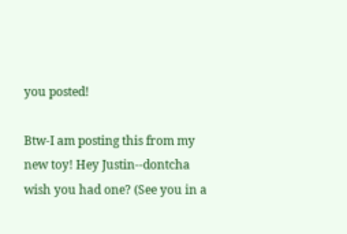you posted!

Btw-I am posting this from my new toy! Hey Justin--dontcha wish you had one? (See you in a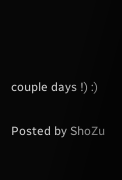couple days !) :)

Posted by ShoZu